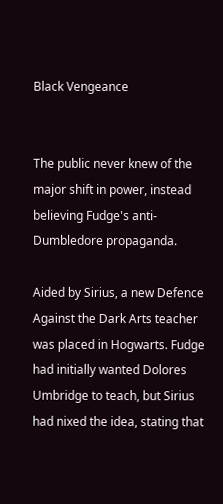Black Vengeance


The public never knew of the major shift in power, instead believing Fudge's anti-Dumbledore propaganda.

Aided by Sirius, a new Defence Against the Dark Arts teacher was placed in Hogwarts. Fudge had initially wanted Dolores Umbridge to teach, but Sirius had nixed the idea, stating that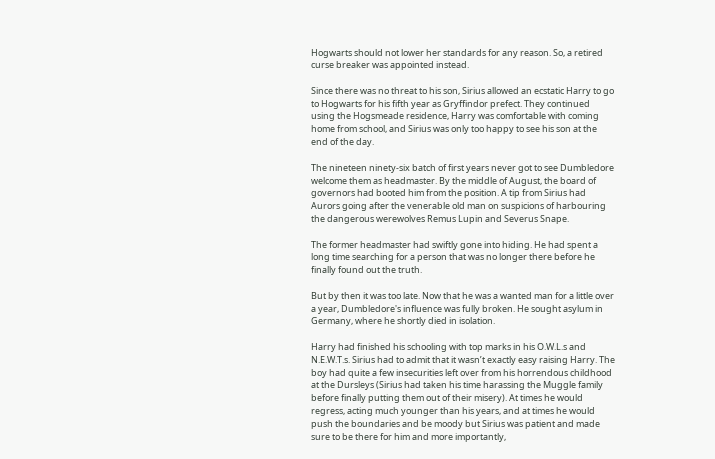Hogwarts should not lower her standards for any reason. So, a retired curse breaker was appointed instead.

Since there was no threat to his son, Sirius allowed an ecstatic Harry to go to Hogwarts for his fifth year as Gryffindor prefect. They continued using the Hogsmeade residence, Harry was comfortable with coming home from school, and Sirius was only too happy to see his son at the end of the day.

The nineteen ninety-six batch of first years never got to see Dumbledore welcome them as headmaster. By the middle of August, the board of governors had booted him from the position. A tip from Sirius had Aurors going after the venerable old man on suspicions of harbouring the dangerous werewolves Remus Lupin and Severus Snape.

The former headmaster had swiftly gone into hiding. He had spent a long time searching for a person that was no longer there before he finally found out the truth.

But by then it was too late. Now that he was a wanted man for a little over a year, Dumbledore's influence was fully broken. He sought asylum in Germany, where he shortly died in isolation.

Harry had finished his schooling with top marks in his O.W.L.s and N.E.W.T.s. Sirius had to admit that it wasn’t exactly easy raising Harry. The boy had quite a few insecurities left over from his horrendous childhood at the Dursleys (Sirius had taken his time harassing the Muggle family before finally putting them out of their misery). At times he would regress, acting much younger than his years, and at times he would push the boundaries and be moody but Sirius was patient and made sure to be there for him and more importantly,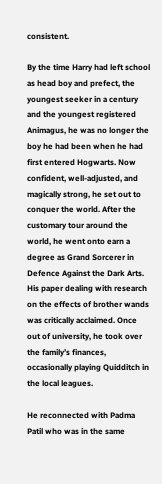consistent.

By the time Harry had left school as head boy and prefect, the youngest seeker in a century and the youngest registered Animagus, he was no longer the boy he had been when he had first entered Hogwarts. Now confident, well-adjusted, and magically strong, he set out to conquer the world. After the customary tour around the world, he went onto earn a degree as Grand Sorcerer in Defence Against the Dark Arts. His paper dealing with research on the effects of brother wands was critically acclaimed. Once out of university, he took over the family’s finances, occasionally playing Quidditch in the local leagues.

He reconnected with Padma Patil who was in the same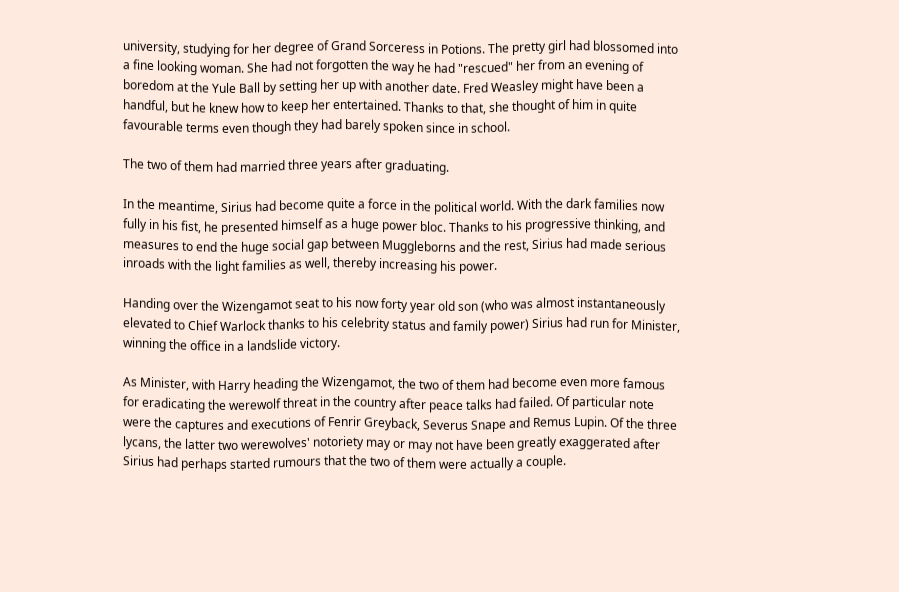university, studying for her degree of Grand Sorceress in Potions. The pretty girl had blossomed into a fine looking woman. She had not forgotten the way he had "rescued" her from an evening of boredom at the Yule Ball by setting her up with another date. Fred Weasley might have been a handful, but he knew how to keep her entertained. Thanks to that, she thought of him in quite favourable terms even though they had barely spoken since in school.

The two of them had married three years after graduating.

In the meantime, Sirius had become quite a force in the political world. With the dark families now fully in his fist, he presented himself as a huge power bloc. Thanks to his progressive thinking, and measures to end the huge social gap between Muggleborns and the rest, Sirius had made serious inroads with the light families as well, thereby increasing his power.

Handing over the Wizengamot seat to his now forty year old son (who was almost instantaneously elevated to Chief Warlock thanks to his celebrity status and family power) Sirius had run for Minister, winning the office in a landslide victory.

As Minister, with Harry heading the Wizengamot, the two of them had become even more famous for eradicating the werewolf threat in the country after peace talks had failed. Of particular note were the captures and executions of Fenrir Greyback, Severus Snape and Remus Lupin. Of the three lycans, the latter two werewolves' notoriety may or may not have been greatly exaggerated after Sirius had perhaps started rumours that the two of them were actually a couple.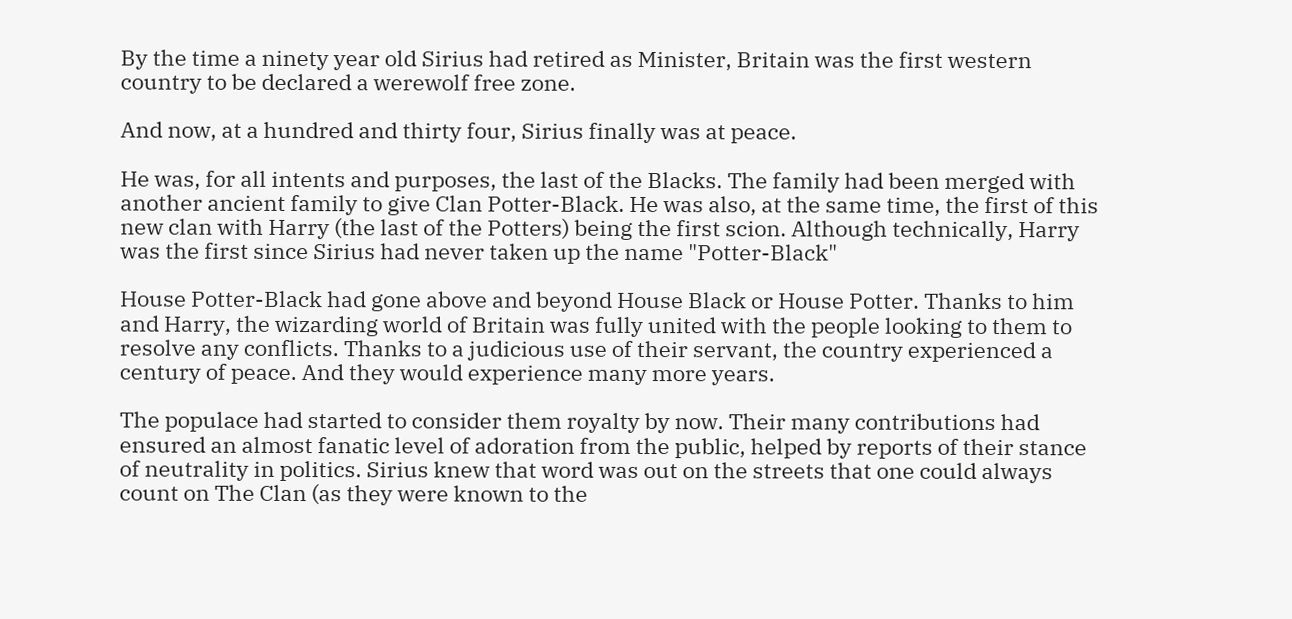By the time a ninety year old Sirius had retired as Minister, Britain was the first western country to be declared a werewolf free zone.

And now, at a hundred and thirty four, Sirius finally was at peace.

He was, for all intents and purposes, the last of the Blacks. The family had been merged with another ancient family to give Clan Potter-Black. He was also, at the same time, the first of this new clan with Harry (the last of the Potters) being the first scion. Although technically, Harry was the first since Sirius had never taken up the name "Potter-Black"

House Potter-Black had gone above and beyond House Black or House Potter. Thanks to him and Harry, the wizarding world of Britain was fully united with the people looking to them to resolve any conflicts. Thanks to a judicious use of their servant, the country experienced a century of peace. And they would experience many more years.

The populace had started to consider them royalty by now. Their many contributions had ensured an almost fanatic level of adoration from the public, helped by reports of their stance of neutrality in politics. Sirius knew that word was out on the streets that one could always count on The Clan (as they were known to the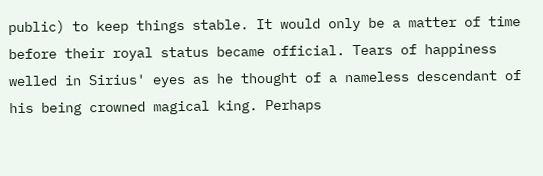public) to keep things stable. It would only be a matter of time before their royal status became official. Tears of happiness welled in Sirius' eyes as he thought of a nameless descendant of his being crowned magical king. Perhaps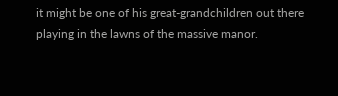it might be one of his great-grandchildren out there playing in the lawns of the massive manor.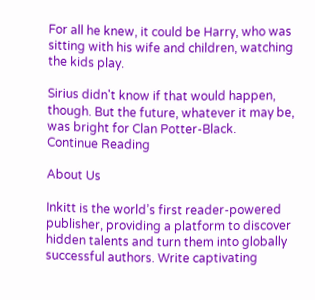For all he knew, it could be Harry, who was sitting with his wife and children, watching the kids play.

Sirius didn't know if that would happen, though. But the future, whatever it may be, was bright for Clan Potter-Black.
Continue Reading

About Us

Inkitt is the world’s first reader-powered publisher, providing a platform to discover hidden talents and turn them into globally successful authors. Write captivating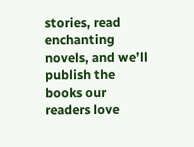stories, read enchanting novels, and we’ll publish the books our readers love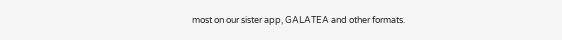most on our sister app, GALATEA and other formats.